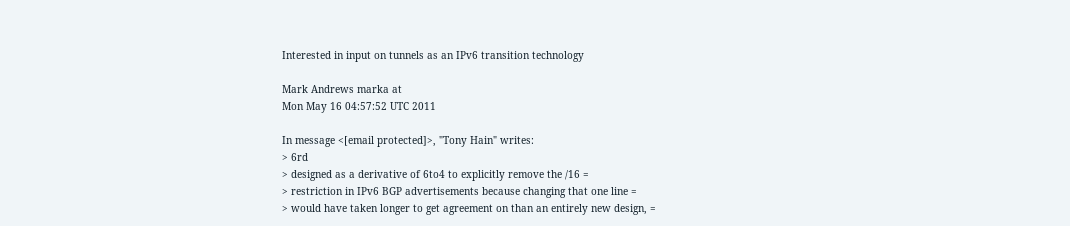Interested in input on tunnels as an IPv6 transition technology

Mark Andrews marka at
Mon May 16 04:57:52 UTC 2011

In message <[email protected]>, "Tony Hain" writes:
> 6rd
> designed as a derivative of 6to4 to explicitly remove the /16 =
> restriction in IPv6 BGP advertisements because changing that one line =
> would have taken longer to get agreement on than an entirely new design, =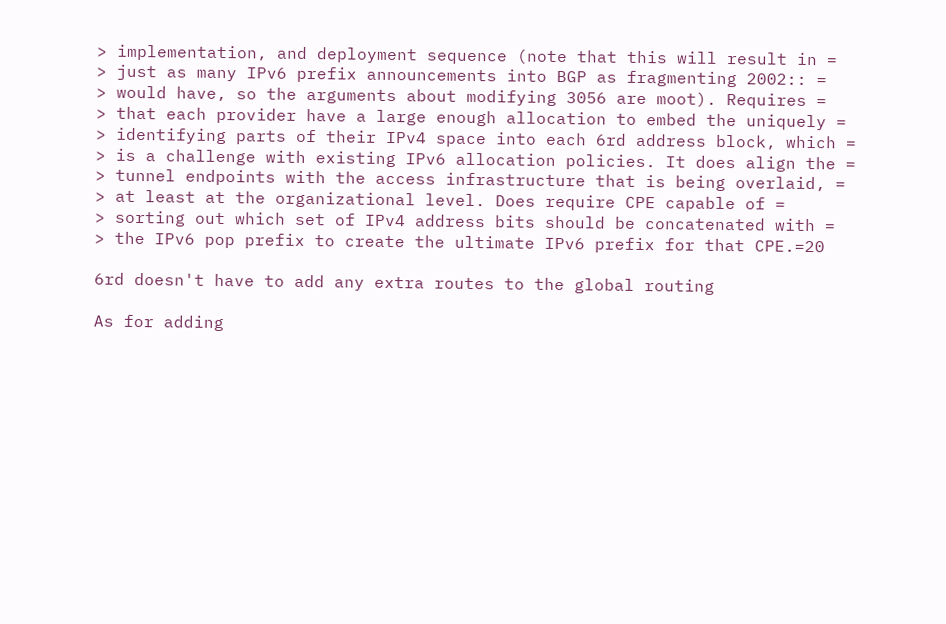> implementation, and deployment sequence (note that this will result in =
> just as many IPv6 prefix announcements into BGP as fragmenting 2002:: =
> would have, so the arguments about modifying 3056 are moot). Requires =
> that each provider have a large enough allocation to embed the uniquely =
> identifying parts of their IPv4 space into each 6rd address block, which =
> is a challenge with existing IPv6 allocation policies. It does align the =
> tunnel endpoints with the access infrastructure that is being overlaid, =
> at least at the organizational level. Does require CPE capable of =
> sorting out which set of IPv4 address bits should be concatenated with =
> the IPv6 pop prefix to create the ultimate IPv6 prefix for that CPE.=20

6rd doesn't have to add any extra routes to the global routing

As for adding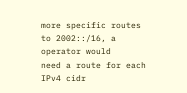more specific routes to 2002::/16, a operator would
need a route for each IPv4 cidr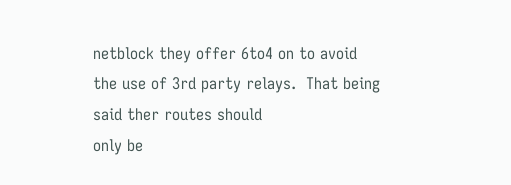netblock they offer 6to4 on to avoid
the use of 3rd party relays.  That being said ther routes should
only be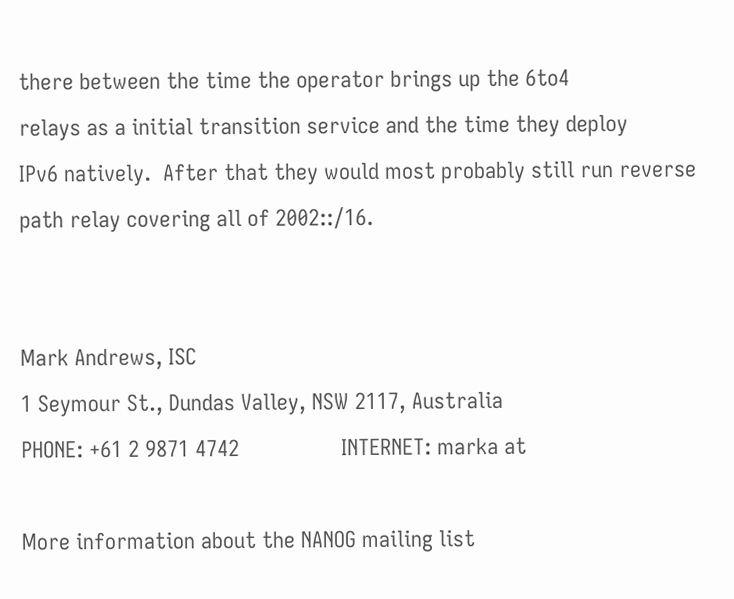there between the time the operator brings up the 6to4
relays as a initial transition service and the time they deploy
IPv6 natively.  After that they would most probably still run reverse
path relay covering all of 2002::/16.


Mark Andrews, ISC
1 Seymour St., Dundas Valley, NSW 2117, Australia
PHONE: +61 2 9871 4742                 INTERNET: marka at

More information about the NANOG mailing list